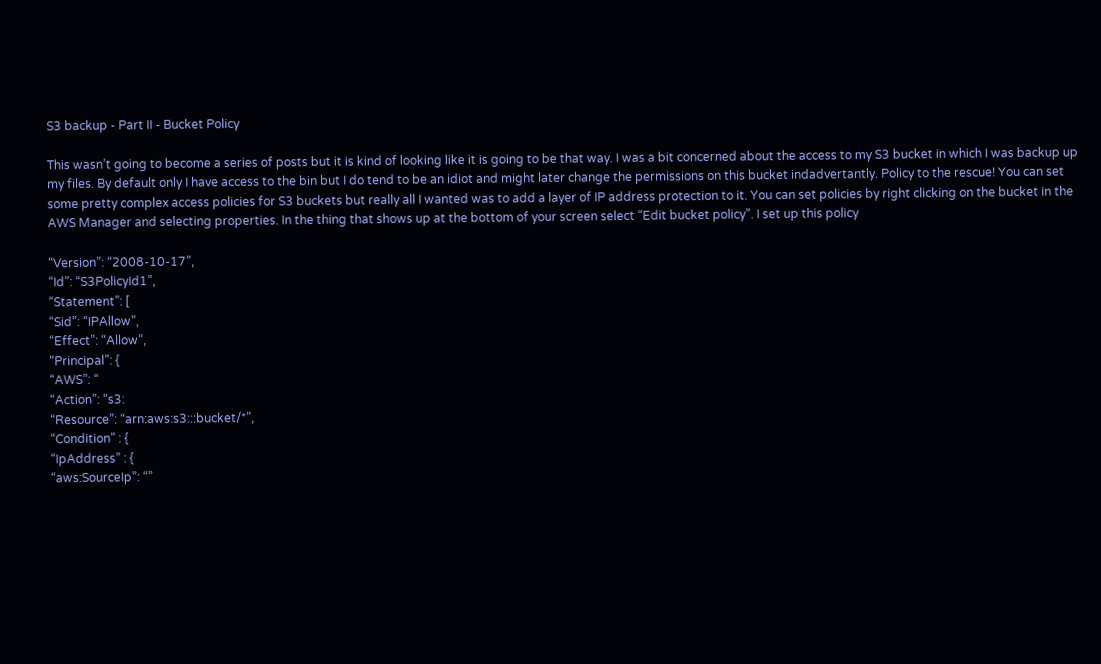S3 backup - Part II - Bucket Policy

This wasn’t going to become a series of posts but it is kind of looking like it is going to be that way. I was a bit concerned about the access to my S3 bucket in which I was backup up my files. By default only I have access to the bin but I do tend to be an idiot and might later change the permissions on this bucket indadvertantly. Policy to the rescue! You can set some pretty complex access policies for S3 buckets but really all I wanted was to add a layer of IP address protection to it. You can set policies by right clicking on the bucket in the AWS Manager and selecting properties. In the thing that shows up at the bottom of your screen select “Edit bucket policy”. I set up this policy

“Version”: “2008-10-17”,
“Id”: “S3PolicyId1”,
“Statement”: [
“Sid”: “IPAllow”,
“Effect”: “Allow”,
“Principal”: {
“AWS”: “
“Action”: “s3:
“Resource”: “arn:aws:s3:::bucket/*”,
“Condition” : {
“IpAddress” : {
“aws:SourceIp”: “”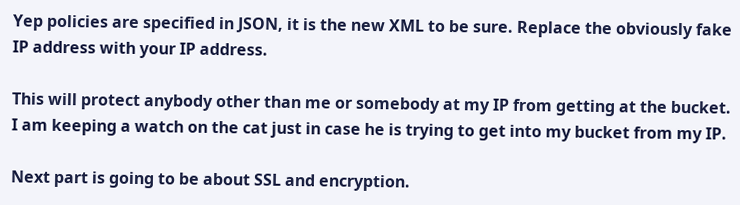Yep policies are specified in JSON, it is the new XML to be sure. Replace the obviously fake IP address with your IP address.

This will protect anybody other than me or somebody at my IP from getting at the bucket. I am keeping a watch on the cat just in case he is trying to get into my bucket from my IP.

Next part is going to be about SSL and encryption.